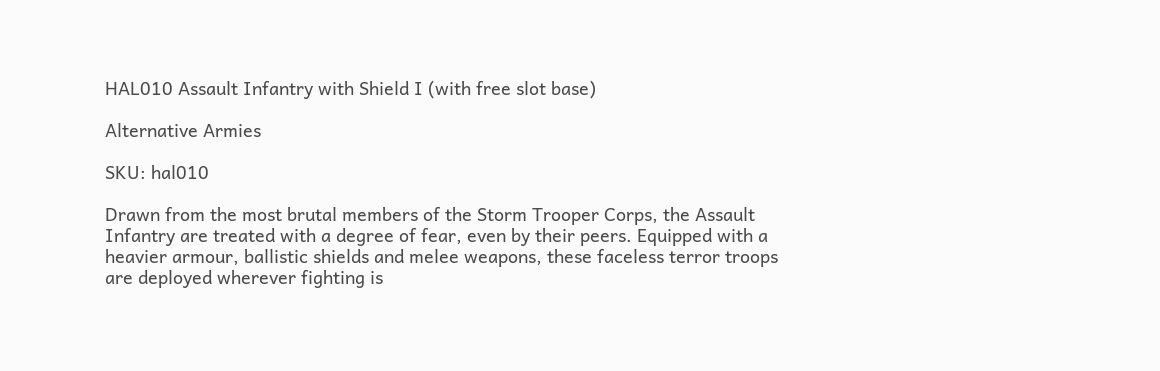HAL010 Assault Infantry with Shield I (with free slot base)

Alternative Armies

SKU: hal010

Drawn from the most brutal members of the Storm Trooper Corps, the Assault Infantry are treated with a degree of fear, even by their peers. Equipped with a heavier armour, ballistic shields and melee weapons, these faceless terror troops are deployed wherever fighting is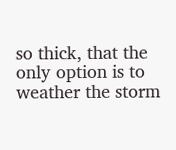so thick, that the only option is to weather the storm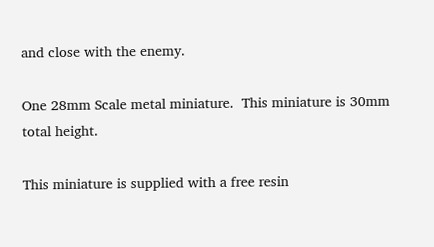and close with the enemy.

One 28mm Scale metal miniature.  This miniature is 30mm total height.

This miniature is supplied with a free resin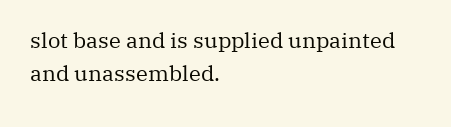slot base and is supplied unpainted and unassembled.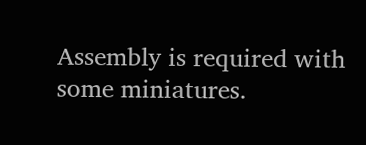Assembly is required with some miniatures.